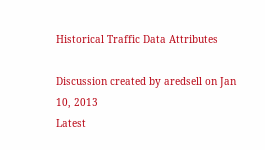Historical Traffic Data Attributes

Discussion created by aredsell on Jan 10, 2013
Latest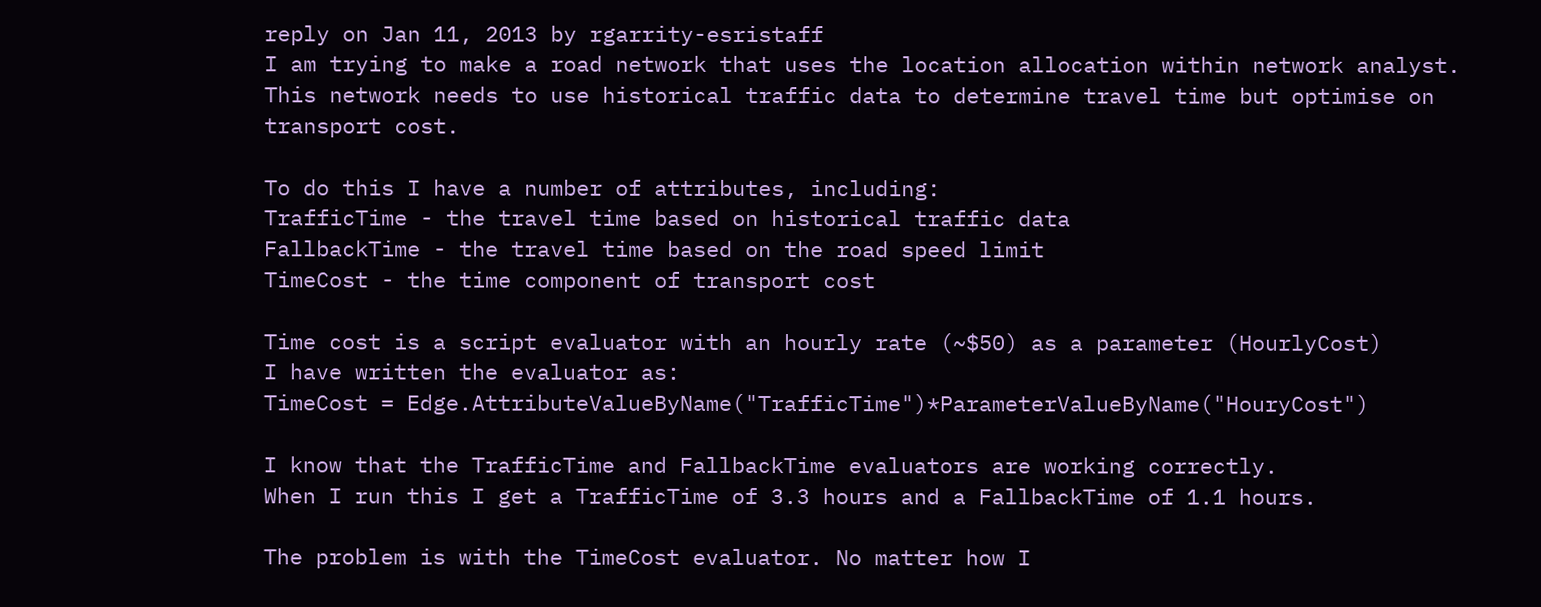reply on Jan 11, 2013 by rgarrity-esristaff
I am trying to make a road network that uses the location allocation within network analyst.
This network needs to use historical traffic data to determine travel time but optimise on transport cost.

To do this I have a number of attributes, including:
TrafficTime - the travel time based on historical traffic data
FallbackTime - the travel time based on the road speed limit
TimeCost - the time component of transport cost

Time cost is a script evaluator with an hourly rate (~$50) as a parameter (HourlyCost)
I have written the evaluator as:
TimeCost = Edge.AttributeValueByName("TrafficTime")*ParameterValueByName("HouryCost")

I know that the TrafficTime and FallbackTime evaluators are working correctly.
When I run this I get a TrafficTime of 3.3 hours and a FallbackTime of 1.1 hours.

The problem is with the TimeCost evaluator. No matter how I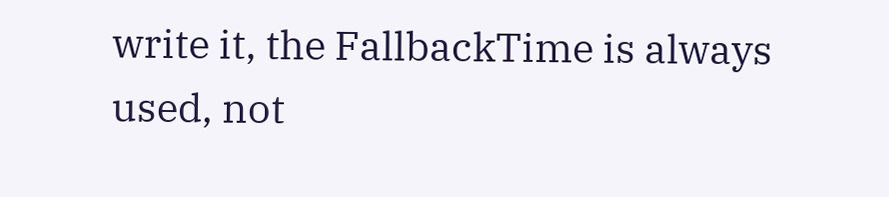write it, the FallbackTime is always used, not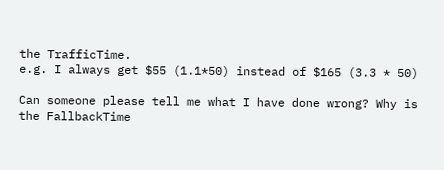the TrafficTime.
e.g. I always get $55 (1.1*50) instead of $165 (3.3 * 50)

Can someone please tell me what I have done wrong? Why is the FallbackTime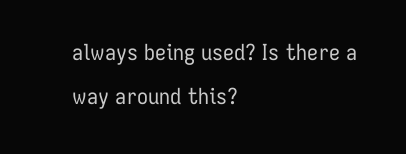always being used? Is there a way around this?